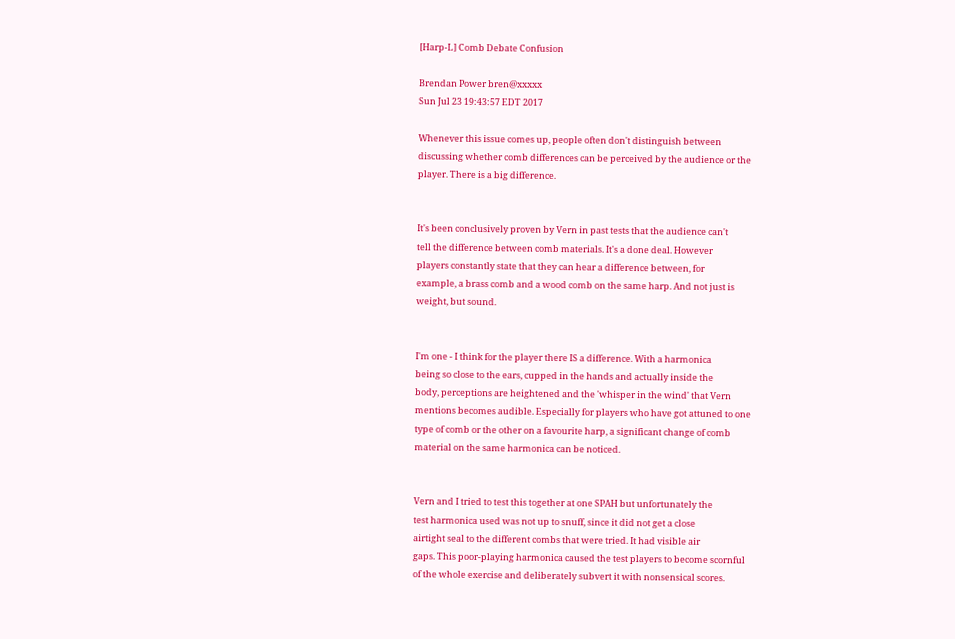[Harp-L] Comb Debate Confusion

Brendan Power bren@xxxxx
Sun Jul 23 19:43:57 EDT 2017

Whenever this issue comes up, people often don't distinguish between
discussing whether comb differences can be perceived by the audience or the
player. There is a big difference.


It's been conclusively proven by Vern in past tests that the audience can't
tell the difference between comb materials. It's a done deal. However
players constantly state that they can hear a difference between, for
example, a brass comb and a wood comb on the same harp. And not just is
weight, but sound.


I'm one - I think for the player there IS a difference. With a harmonica
being so close to the ears, cupped in the hands and actually inside the
body, perceptions are heightened and the 'whisper in the wind' that Vern
mentions becomes audible. Especially for players who have got attuned to one
type of comb or the other on a favourite harp, a significant change of comb
material on the same harmonica can be noticed.


Vern and I tried to test this together at one SPAH but unfortunately the
test harmonica used was not up to snuff, since it did not get a close
airtight seal to the different combs that were tried. It had visible air
gaps. This poor-playing harmonica caused the test players to become scornful
of the whole exercise and deliberately subvert it with nonsensical scores.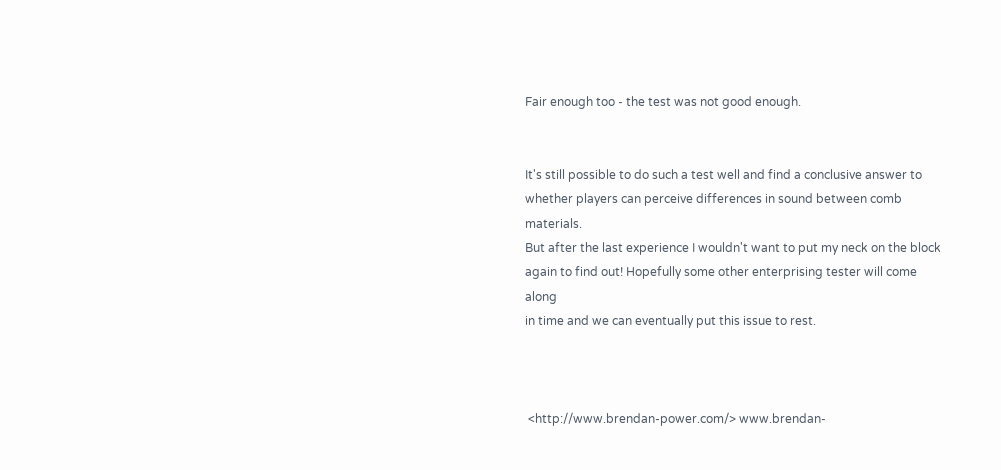Fair enough too - the test was not good enough.


It's still possible to do such a test well and find a conclusive answer to
whether players can perceive differences in sound between comb materials.
But after the last experience I wouldn't want to put my neck on the block
again to find out! Hopefully some other enterprising tester will come along
in time and we can eventually put this issue to rest.



 <http://www.brendan-power.com/> www.brendan-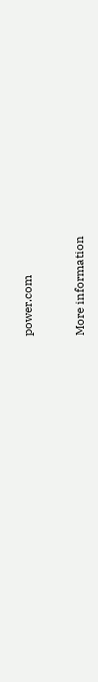power.com



More information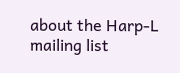about the Harp-L mailing list